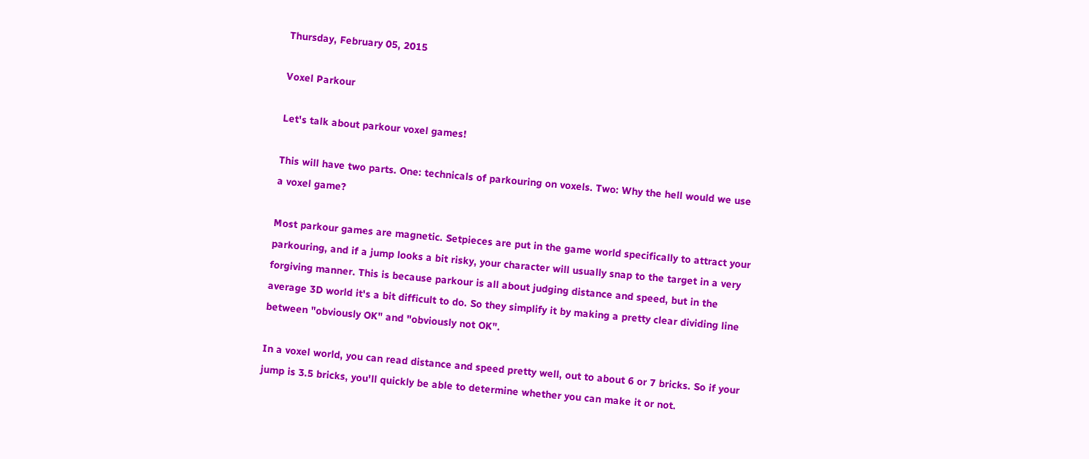Thursday, February 05, 2015

Voxel Parkour

Let's talk about parkour voxel games!

This will have two parts. One: technicals of parkouring on voxels. Two: Why the hell would we use a voxel game?

Most parkour games are magnetic. Setpieces are put in the game world specifically to attract your parkouring, and if a jump looks a bit risky, your character will usually snap to the target in a very forgiving manner. This is because parkour is all about judging distance and speed, but in the average 3D world it's a bit difficult to do. So they simplify it by making a pretty clear dividing line between "obviously OK" and "obviously not OK".

In a voxel world, you can read distance and speed pretty well, out to about 6 or 7 bricks. So if your jump is 3.5 bricks, you'll quickly be able to determine whether you can make it or not.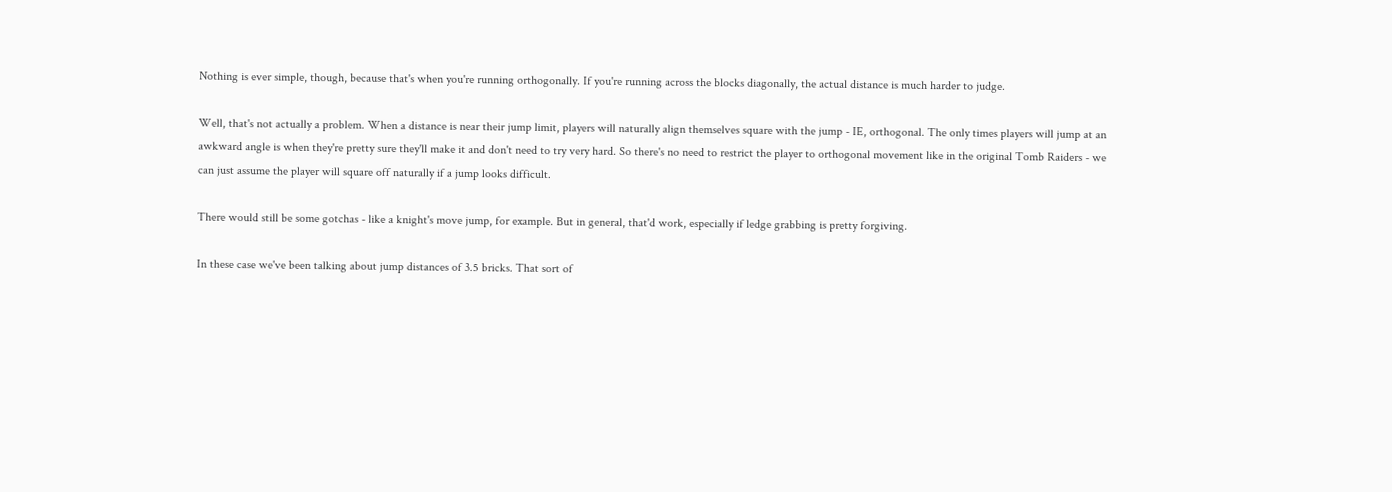Nothing is ever simple, though, because that's when you're running orthogonally. If you're running across the blocks diagonally, the actual distance is much harder to judge.

Well, that's not actually a problem. When a distance is near their jump limit, players will naturally align themselves square with the jump - IE, orthogonal. The only times players will jump at an awkward angle is when they're pretty sure they'll make it and don't need to try very hard. So there's no need to restrict the player to orthogonal movement like in the original Tomb Raiders - we can just assume the player will square off naturally if a jump looks difficult.

There would still be some gotchas - like a knight's move jump, for example. But in general, that'd work, especially if ledge grabbing is pretty forgiving.

In these case we've been talking about jump distances of 3.5 bricks. That sort of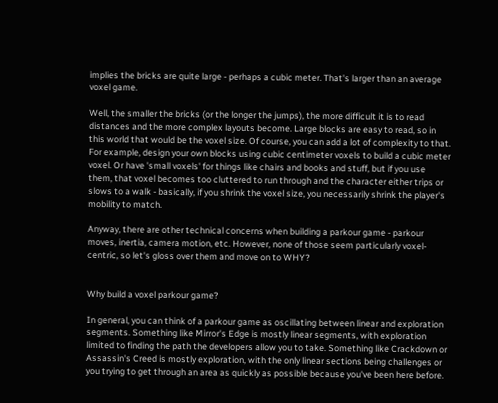implies the bricks are quite large - perhaps a cubic meter. That's larger than an average voxel game.

Well, the smaller the bricks (or the longer the jumps), the more difficult it is to read distances and the more complex layouts become. Large blocks are easy to read, so in this world that would be the voxel size. Of course, you can add a lot of complexity to that. For example, design your own blocks using cubic centimeter voxels to build a cubic meter voxel. Or have 'small voxels' for things like chairs and books and stuff, but if you use them, that voxel becomes too cluttered to run through and the character either trips or slows to a walk - basically, if you shrink the voxel size, you necessarily shrink the player's mobility to match.

Anyway, there are other technical concerns when building a parkour game - parkour moves, inertia, camera motion, etc. However, none of those seem particularly voxel-centric, so let's gloss over them and move on to WHY?


Why build a voxel parkour game?

In general, you can think of a parkour game as oscillating between linear and exploration segments. Something like Mirror's Edge is mostly linear segments, with exploration limited to finding the path the developers allow you to take. Something like Crackdown or Assassin's Creed is mostly exploration, with the only linear sections being challenges or you trying to get through an area as quickly as possible because you've been here before.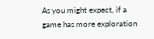As you might expect, if a game has more exploration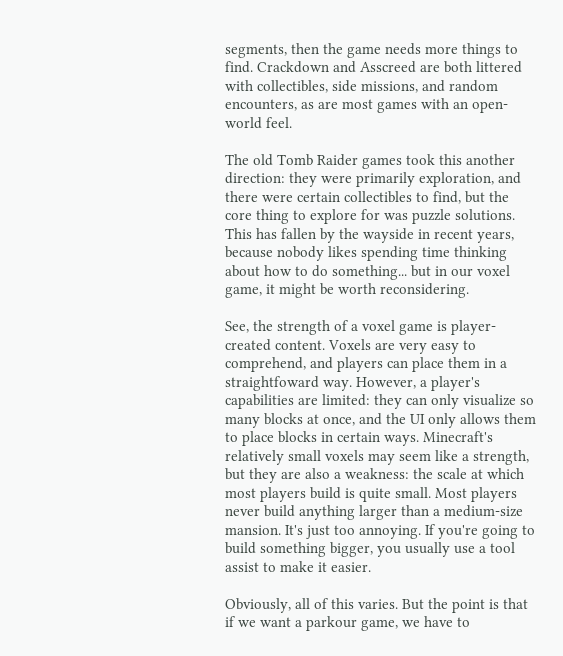segments, then the game needs more things to find. Crackdown and Asscreed are both littered with collectibles, side missions, and random encounters, as are most games with an open-world feel.

The old Tomb Raider games took this another direction: they were primarily exploration, and there were certain collectibles to find, but the core thing to explore for was puzzle solutions. This has fallen by the wayside in recent years, because nobody likes spending time thinking about how to do something... but in our voxel game, it might be worth reconsidering.

See, the strength of a voxel game is player-created content. Voxels are very easy to comprehend, and players can place them in a straightfoward way. However, a player's capabilities are limited: they can only visualize so many blocks at once, and the UI only allows them to place blocks in certain ways. Minecraft's relatively small voxels may seem like a strength, but they are also a weakness: the scale at which most players build is quite small. Most players never build anything larger than a medium-size mansion. It's just too annoying. If you're going to build something bigger, you usually use a tool assist to make it easier.

Obviously, all of this varies. But the point is that if we want a parkour game, we have to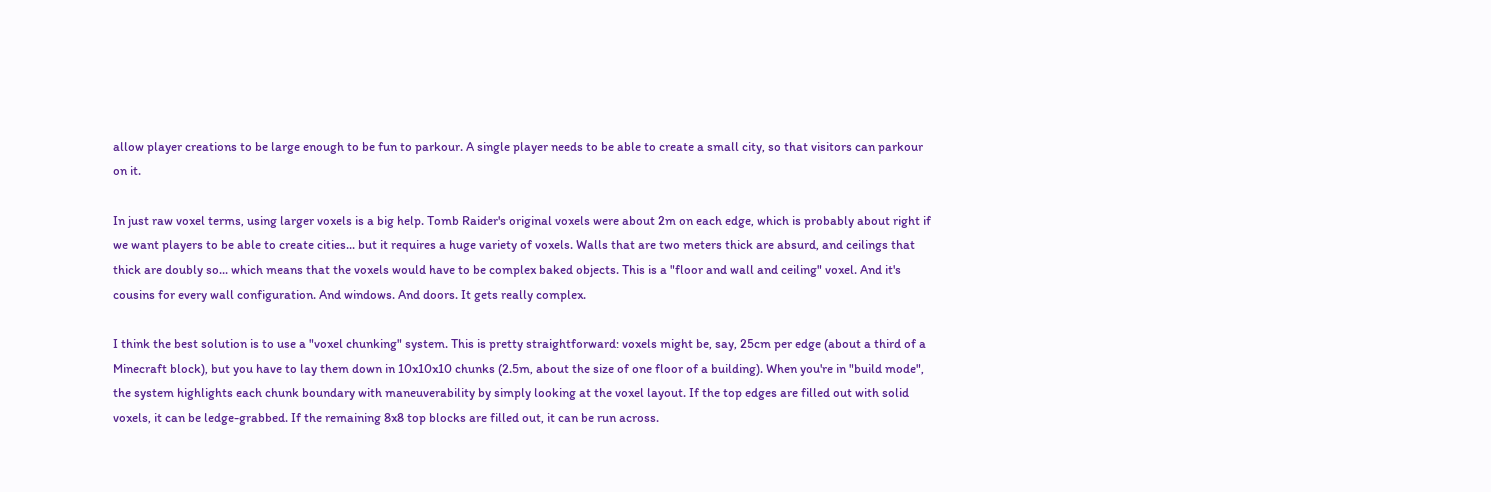allow player creations to be large enough to be fun to parkour. A single player needs to be able to create a small city, so that visitors can parkour on it.

In just raw voxel terms, using larger voxels is a big help. Tomb Raider's original voxels were about 2m on each edge, which is probably about right if we want players to be able to create cities... but it requires a huge variety of voxels. Walls that are two meters thick are absurd, and ceilings that thick are doubly so... which means that the voxels would have to be complex baked objects. This is a "floor and wall and ceiling" voxel. And it's cousins for every wall configuration. And windows. And doors. It gets really complex.

I think the best solution is to use a "voxel chunking" system. This is pretty straightforward: voxels might be, say, 25cm per edge (about a third of a Minecraft block), but you have to lay them down in 10x10x10 chunks (2.5m, about the size of one floor of a building). When you're in "build mode", the system highlights each chunk boundary with maneuverability by simply looking at the voxel layout. If the top edges are filled out with solid voxels, it can be ledge-grabbed. If the remaining 8x8 top blocks are filled out, it can be run across.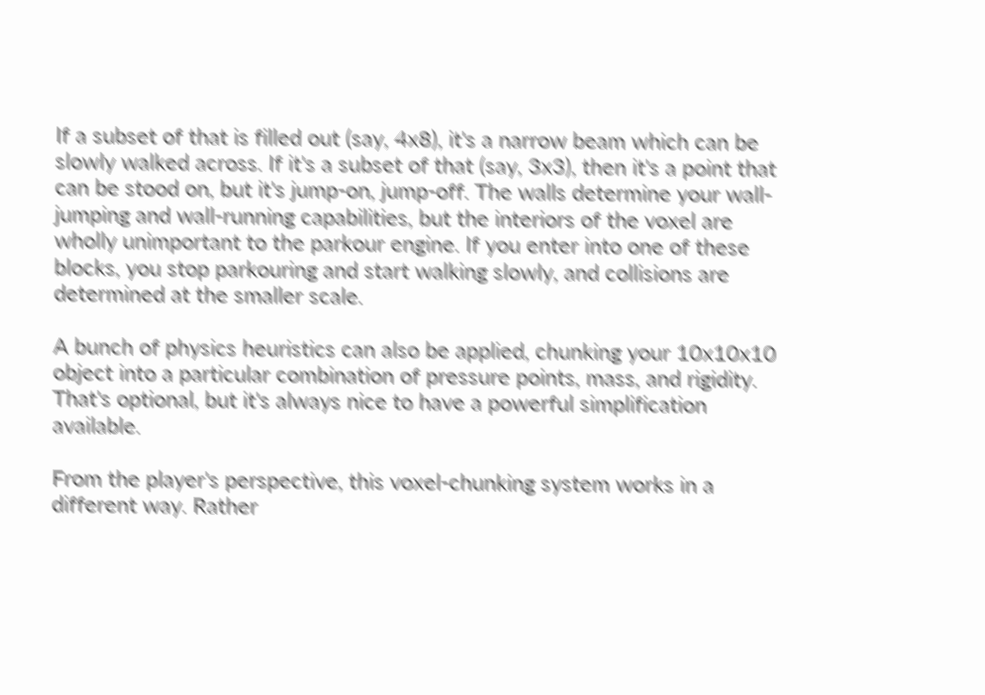If a subset of that is filled out (say, 4x8), it's a narrow beam which can be slowly walked across. If it's a subset of that (say, 3x3), then it's a point that can be stood on, but it's jump-on, jump-off. The walls determine your wall-jumping and wall-running capabilities, but the interiors of the voxel are wholly unimportant to the parkour engine. If you enter into one of these blocks, you stop parkouring and start walking slowly, and collisions are determined at the smaller scale.

A bunch of physics heuristics can also be applied, chunking your 10x10x10 object into a particular combination of pressure points, mass, and rigidity. That's optional, but it's always nice to have a powerful simplification available.

From the player's perspective, this voxel-chunking system works in a different way. Rather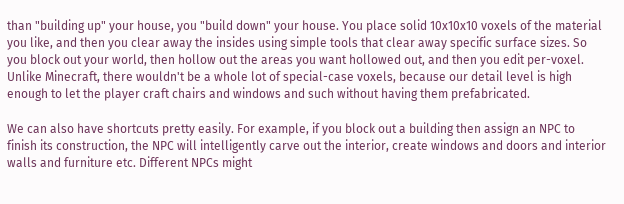than "building up" your house, you "build down" your house. You place solid 10x10x10 voxels of the material you like, and then you clear away the insides using simple tools that clear away specific surface sizes. So you block out your world, then hollow out the areas you want hollowed out, and then you edit per-voxel. Unlike Minecraft, there wouldn't be a whole lot of special-case voxels, because our detail level is high enough to let the player craft chairs and windows and such without having them prefabricated.

We can also have shortcuts pretty easily. For example, if you block out a building then assign an NPC to finish its construction, the NPC will intelligently carve out the interior, create windows and doors and interior walls and furniture etc. Different NPCs might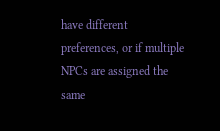have different preferences, or if multiple NPCs are assigned the same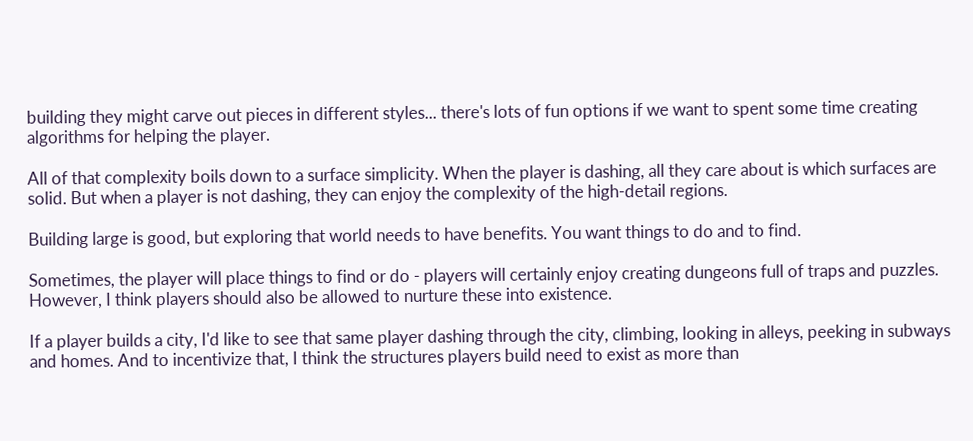building they might carve out pieces in different styles... there's lots of fun options if we want to spent some time creating algorithms for helping the player.

All of that complexity boils down to a surface simplicity. When the player is dashing, all they care about is which surfaces are solid. But when a player is not dashing, they can enjoy the complexity of the high-detail regions.

Building large is good, but exploring that world needs to have benefits. You want things to do and to find.

Sometimes, the player will place things to find or do - players will certainly enjoy creating dungeons full of traps and puzzles. However, I think players should also be allowed to nurture these into existence.

If a player builds a city, I'd like to see that same player dashing through the city, climbing, looking in alleys, peeking in subways and homes. And to incentivize that, I think the structures players build need to exist as more than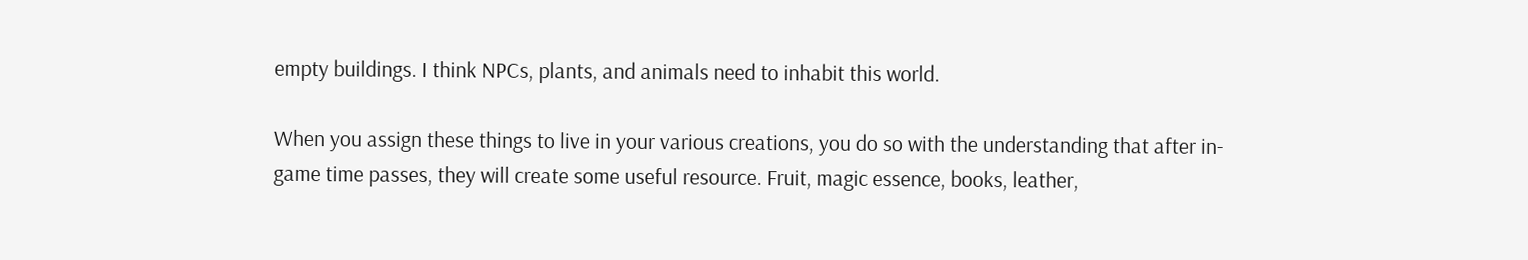empty buildings. I think NPCs, plants, and animals need to inhabit this world.

When you assign these things to live in your various creations, you do so with the understanding that after in-game time passes, they will create some useful resource. Fruit, magic essence, books, leather,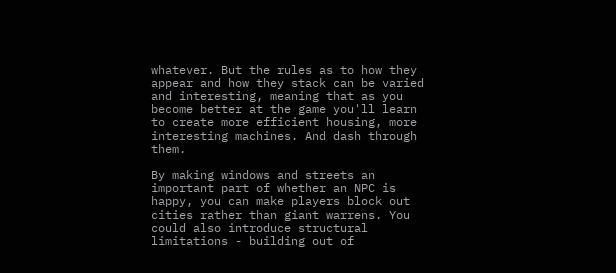whatever. But the rules as to how they appear and how they stack can be varied and interesting, meaning that as you become better at the game you'll learn to create more efficient housing, more interesting machines. And dash through them.

By making windows and streets an important part of whether an NPC is happy, you can make players block out cities rather than giant warrens. You could also introduce structural limitations - building out of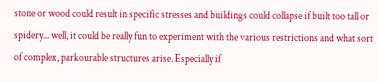stone or wood could result in specific stresses and buildings could collapse if built too tall or spidery... well, it could be really fun to experiment with the various restrictions and what sort of complex, parkourable structures arise. Especially if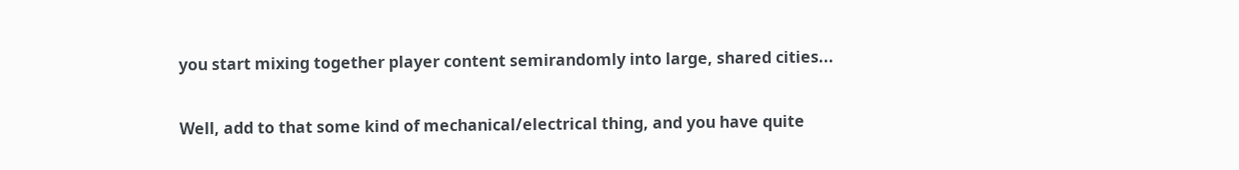you start mixing together player content semirandomly into large, shared cities...

Well, add to that some kind of mechanical/electrical thing, and you have quite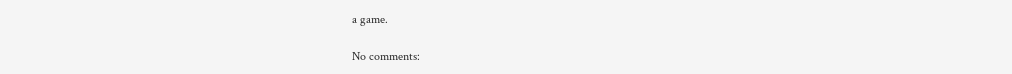a game.

No comments: